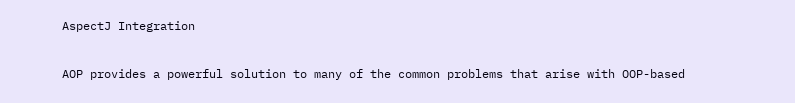AspectJ Integration

AOP provides a powerful solution to many of the common problems that arise with OOP-based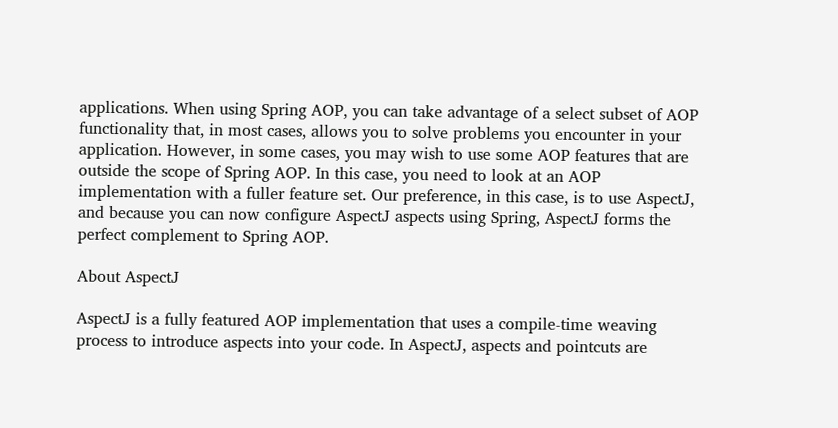applications. When using Spring AOP, you can take advantage of a select subset of AOP functionality that, in most cases, allows you to solve problems you encounter in your application. However, in some cases, you may wish to use some AOP features that are outside the scope of Spring AOP. In this case, you need to look at an AOP implementation with a fuller feature set. Our preference, in this case, is to use AspectJ, and because you can now configure AspectJ aspects using Spring, AspectJ forms the perfect complement to Spring AOP.

About AspectJ

AspectJ is a fully featured AOP implementation that uses a compile-time weaving process to introduce aspects into your code. In AspectJ, aspects and pointcuts are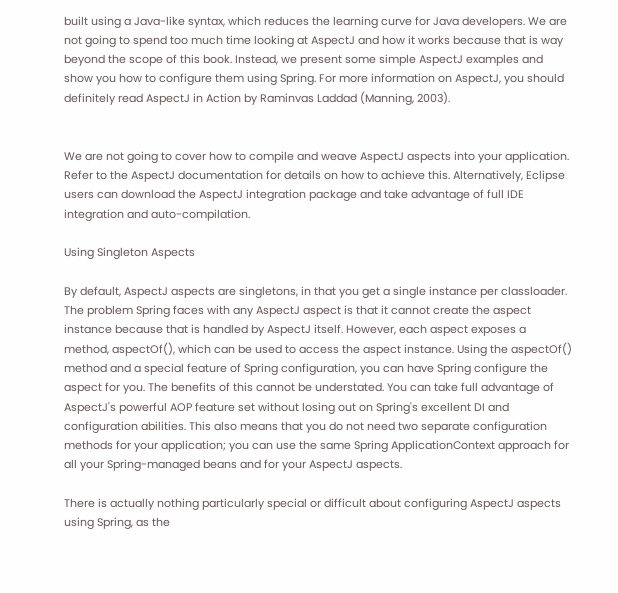built using a Java-like syntax, which reduces the learning curve for Java developers. We are not going to spend too much time looking at AspectJ and how it works because that is way beyond the scope of this book. Instead, we present some simple AspectJ examples and show you how to configure them using Spring. For more information on AspectJ, you should definitely read AspectJ in Action by Raminvas Laddad (Manning, 2003).


We are not going to cover how to compile and weave AspectJ aspects into your application. Refer to the AspectJ documentation for details on how to achieve this. Alternatively, Eclipse users can download the AspectJ integration package and take advantage of full IDE integration and auto-compilation.

Using Singleton Aspects

By default, AspectJ aspects are singletons, in that you get a single instance per classloader. The problem Spring faces with any AspectJ aspect is that it cannot create the aspect instance because that is handled by AspectJ itself. However, each aspect exposes a method, aspectOf(), which can be used to access the aspect instance. Using the aspectOf() method and a special feature of Spring configuration, you can have Spring configure the aspect for you. The benefits of this cannot be understated. You can take full advantage of AspectJ's powerful AOP feature set without losing out on Spring's excellent DI and configuration abilities. This also means that you do not need two separate configuration methods for your application; you can use the same Spring ApplicationContext approach for all your Spring-managed beans and for your AspectJ aspects.

There is actually nothing particularly special or difficult about configuring AspectJ aspects using Spring, as the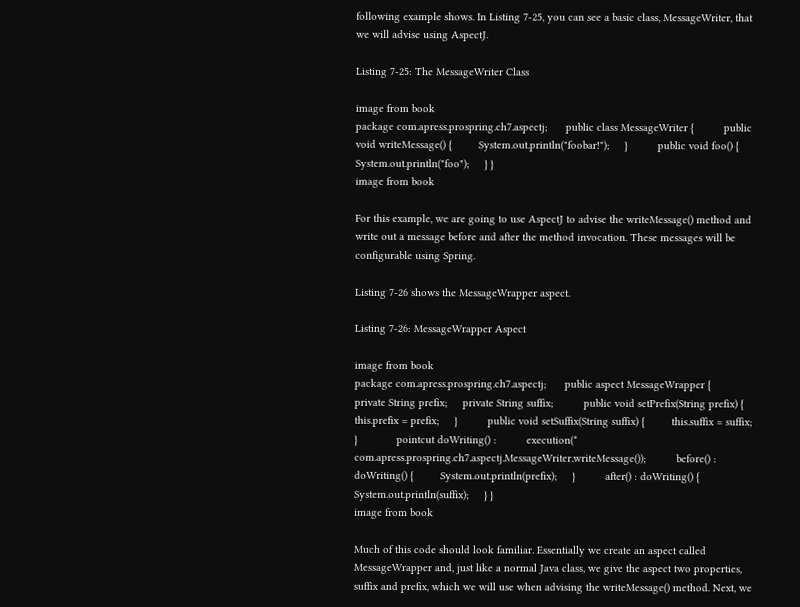following example shows. In Listing 7-25, you can see a basic class, MessageWriter, that we will advise using AspectJ.

Listing 7-25: The MessageWriter Class

image from book
package com.apress.prospring.ch7.aspectj;      public class MessageWriter {          public void writeMessage() {         System.out.println("foobar!");     }          public void foo() {         System.out.println("foo");     } }
image from book

For this example, we are going to use AspectJ to advise the writeMessage() method and write out a message before and after the method invocation. These messages will be configurable using Spring.

Listing 7-26 shows the MessageWrapper aspect.

Listing 7-26: MessageWrapper Aspect

image from book
package com.apress.prospring.ch7.aspectj;      public aspect MessageWrapper {          private String prefix;     private String suffix;          public void setPrefix(String prefix) {         this.prefix = prefix;     }          public void setSuffix(String suffix) {         this.suffix = suffix;     }             pointcut doWriting() :          execution(*             com.apress.prospring.ch7.aspectj.MessageWriter.writeMessage());          before() : doWriting() {         System.out.println(prefix);     }          after() : doWriting() {         System.out.println(suffix);     } }
image from book

Much of this code should look familiar. Essentially we create an aspect called MessageWrapper and, just like a normal Java class, we give the aspect two properties, suffix and prefix, which we will use when advising the writeMessage() method. Next, we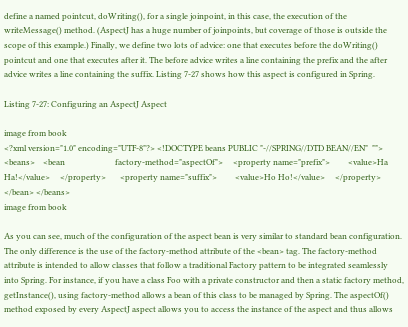define a named pointcut, doWriting(), for a single joinpoint, in this case, the execution of the writeMessage() method. (AspectJ has a huge number of joinpoints, but coverage of those is outside the scope of this example.) Finally, we define two lots of advice: one that executes before the doWriting() pointcut and one that executes after it. The before advice writes a line containing the prefix and the after advice writes a line containing the suffix. Listing 7-27 shows how this aspect is configured in Spring.

Listing 7-27: Configuring an AspectJ Aspect

image from book
<?xml version="1.0" encoding="UTF-8"?> <!DOCTYPE beans PUBLIC "-//SPRING//DTD BEAN//EN"  ""> <beans>    <bean                         factory-method="aspectOf">     <property name="prefix">         <value>Ha Ha!</value>     </property>       <property name="suffix">         <value>Ho Ho!</value>     </property>   </bean> </beans>
image from book

As you can see, much of the configuration of the aspect bean is very similar to standard bean configuration. The only difference is the use of the factory-method attribute of the <bean> tag. The factory-method attribute is intended to allow classes that follow a traditional Factory pattern to be integrated seamlessly into Spring. For instance, if you have a class Foo with a private constructor and then a static factory method, getInstance(), using factory-method allows a bean of this class to be managed by Spring. The aspectOf() method exposed by every AspectJ aspect allows you to access the instance of the aspect and thus allows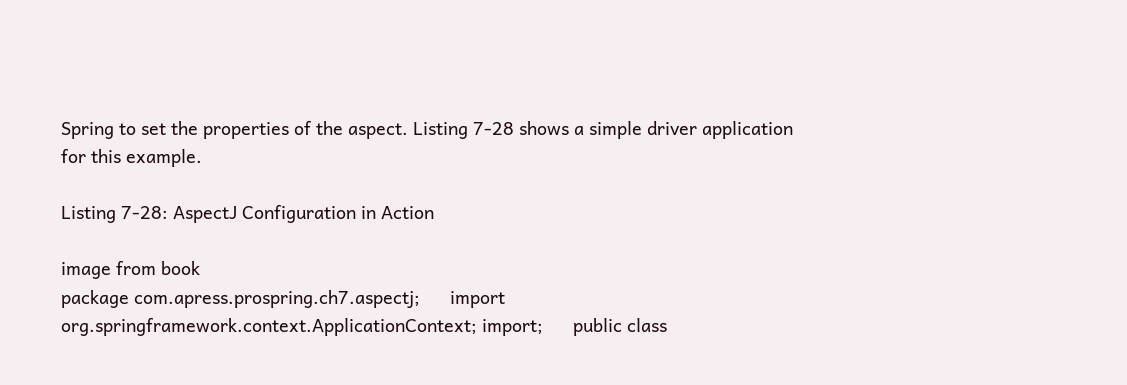Spring to set the properties of the aspect. Listing 7-28 shows a simple driver application for this example.

Listing 7-28: AspectJ Configuration in Action

image from book
package com.apress.prospring.ch7.aspectj;      import org.springframework.context.ApplicationContext; import;      public class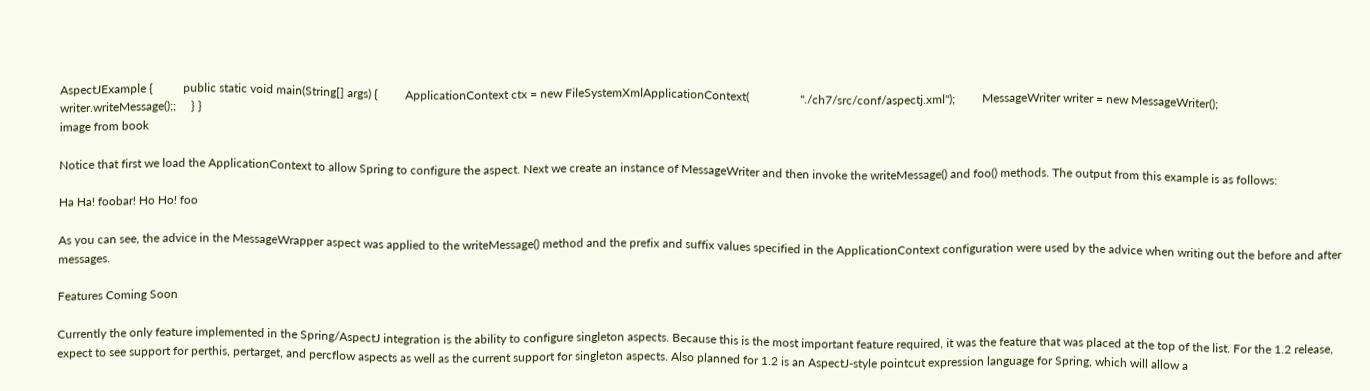AspectJExample {          public static void main(String[] args) {         ApplicationContext ctx = new FileSystemXmlApplicationContext(                 "./ch7/src/conf/aspectj.xml");         MessageWriter writer = new MessageWriter();         writer.writeMessage();;     } }
image from book

Notice that first we load the ApplicationContext to allow Spring to configure the aspect. Next we create an instance of MessageWriter and then invoke the writeMessage() and foo() methods. The output from this example is as follows:

Ha Ha! foobar! Ho Ho! foo

As you can see, the advice in the MessageWrapper aspect was applied to the writeMessage() method and the prefix and suffix values specified in the ApplicationContext configuration were used by the advice when writing out the before and after messages.

Features Coming Soon

Currently the only feature implemented in the Spring/AspectJ integration is the ability to configure singleton aspects. Because this is the most important feature required, it was the feature that was placed at the top of the list. For the 1.2 release, expect to see support for perthis, pertarget, and percflow aspects as well as the current support for singleton aspects. Also planned for 1.2 is an AspectJ-style pointcut expression language for Spring, which will allow a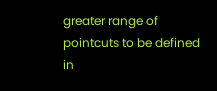greater range of pointcuts to be defined in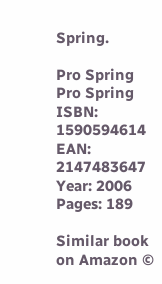Spring.

Pro Spring
Pro Spring
ISBN: 1590594614
EAN: 2147483647
Year: 2006
Pages: 189

Similar book on Amazon ©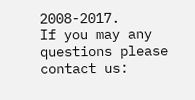2008-2017.
If you may any questions please contact us: